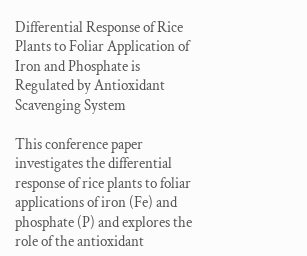Differential Response of Rice Plants to Foliar Application of Iron and Phosphate is Regulated by Antioxidant Scavenging System

This conference paper investigates the differential response of rice plants to foliar applications of iron (Fe) and phosphate (P) and explores the role of the antioxidant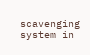scavenging system in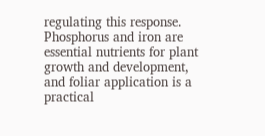regulating this response. Phosphorus and iron are essential nutrients for plant growth and development, and foliar application is a practical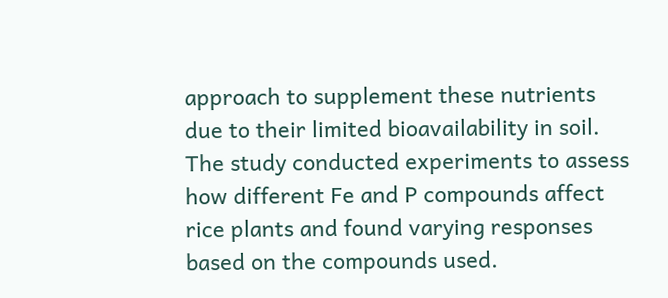approach to supplement these nutrients due to their limited bioavailability in soil. The study conducted experiments to assess how different Fe and P compounds affect rice plants and found varying responses based on the compounds used.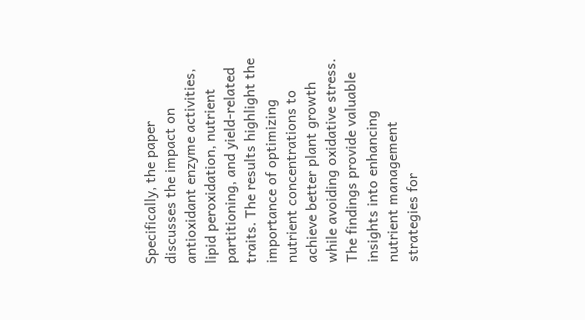Specifically, the paper discusses the impact on antioxidant enzyme activities, lipid peroxidation, nutrient partitioning, and yield-related traits. The results highlight the importance of optimizing nutrient concentrations to achieve better plant growth while avoiding oxidative stress. The findings provide valuable insights into enhancing nutrient management strategies for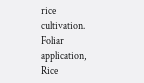rice cultivation.
Foliar application, Rice